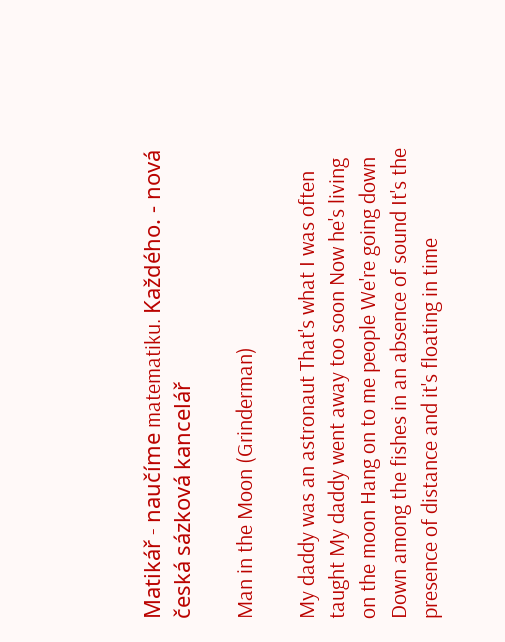Matikář - naučíme matematiku. Každého. - nová česká sázková kancelář

Man in the Moon (Grinderman)

My daddy was an astronaut That's what I was often taught My daddy went away too soon Now he's living on the moon Hang on to me people We're going down Down among the fishes in an absence of sound It's the presence of distance and it's floating in time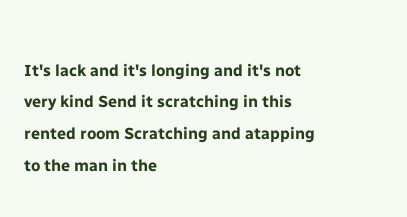It's lack and it's longing and it's not very kind Send it scratching in this rented room Scratching and atapping to the man in the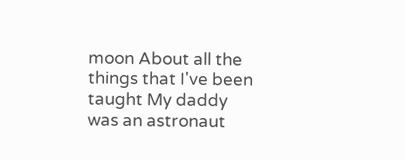moon About all the things that I've been taught My daddy was an astronaut